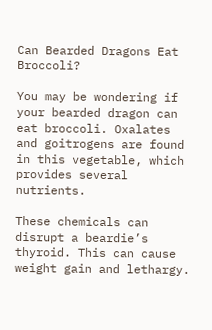Can Bearded Dragons Eat Broccoli?

You may be wondering if your bearded dragon can eat broccoli. Oxalates and goitrogens are found in this vegetable, which provides several nutrients.

These chemicals can disrupt a beardie’s thyroid. This can cause weight gain and lethargy.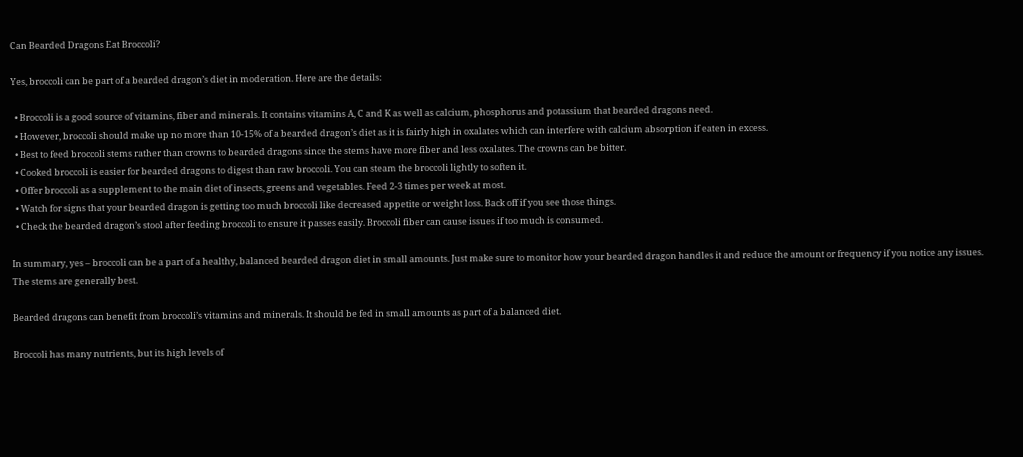Can Bearded Dragons Eat Broccoli?

Yes, broccoli can be part of a bearded dragon’s diet in moderation. Here are the details:

  • Broccoli is a good source of vitamins, fiber and minerals. It contains vitamins A, C and K as well as calcium, phosphorus and potassium that bearded dragons need.
  • However, broccoli should make up no more than 10-15% of a bearded dragon’s diet as it is fairly high in oxalates which can interfere with calcium absorption if eaten in excess.
  • Best to feed broccoli stems rather than crowns to bearded dragons since the stems have more fiber and less oxalates. The crowns can be bitter.
  • Cooked broccoli is easier for bearded dragons to digest than raw broccoli. You can steam the broccoli lightly to soften it.
  • Offer broccoli as a supplement to the main diet of insects, greens and vegetables. Feed 2-3 times per week at most.
  • Watch for signs that your bearded dragon is getting too much broccoli like decreased appetite or weight loss. Back off if you see those things.
  • Check the bearded dragon’s stool after feeding broccoli to ensure it passes easily. Broccoli fiber can cause issues if too much is consumed.

In summary, yes – broccoli can be a part of a healthy, balanced bearded dragon diet in small amounts. Just make sure to monitor how your bearded dragon handles it and reduce the amount or frequency if you notice any issues. The stems are generally best.

Bearded dragons can benefit from broccoli’s vitamins and minerals. It should be fed in small amounts as part of a balanced diet.

Broccoli has many nutrients, but its high levels of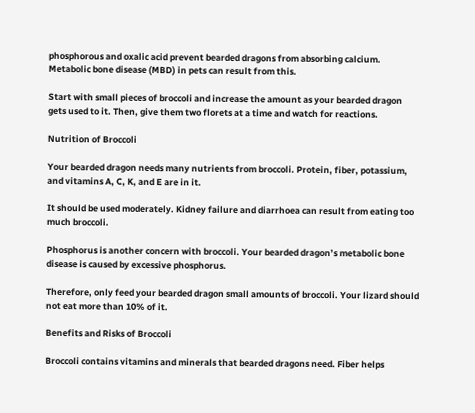phosphorous and oxalic acid prevent bearded dragons from absorbing calcium. Metabolic bone disease (MBD) in pets can result from this.

Start with small pieces of broccoli and increase the amount as your bearded dragon gets used to it. Then, give them two florets at a time and watch for reactions.

Nutrition of Broccoli

Your bearded dragon needs many nutrients from broccoli. Protein, fiber, potassium, and vitamins A, C, K, and E are in it.

It should be used moderately. Kidney failure and diarrhoea can result from eating too much broccoli.

Phosphorus is another concern with broccoli. Your bearded dragon’s metabolic bone disease is caused by excessive phosphorus.

Therefore, only feed your bearded dragon small amounts of broccoli. Your lizard should not eat more than 10% of it.

Benefits and Risks of Broccoli

Broccoli contains vitamins and minerals that bearded dragons need. Fiber helps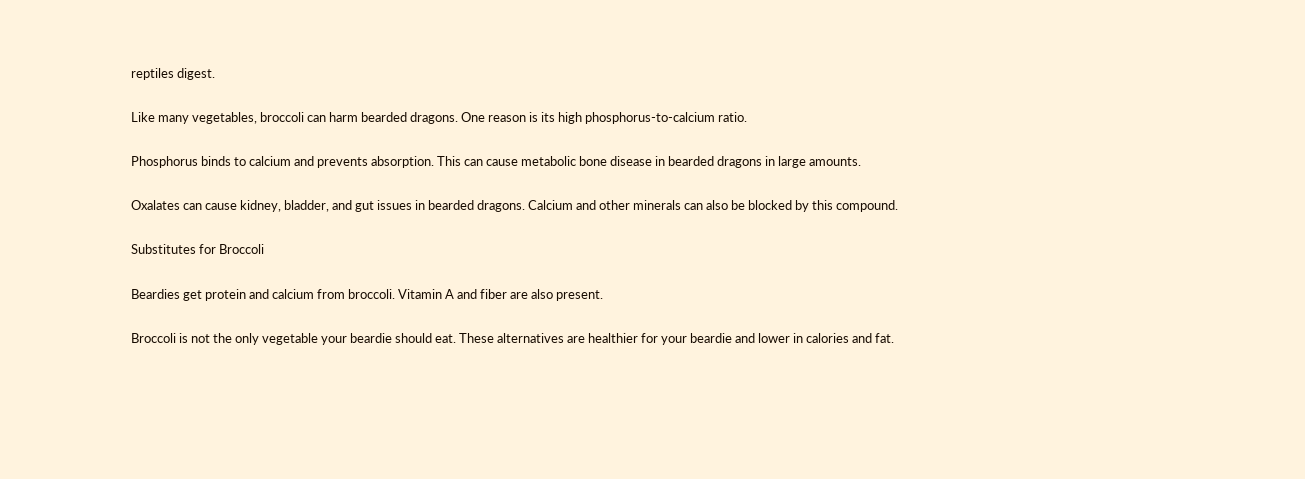reptiles digest.

Like many vegetables, broccoli can harm bearded dragons. One reason is its high phosphorus-to-calcium ratio.

Phosphorus binds to calcium and prevents absorption. This can cause metabolic bone disease in bearded dragons in large amounts.

Oxalates can cause kidney, bladder, and gut issues in bearded dragons. Calcium and other minerals can also be blocked by this compound.

Substitutes for Broccoli

Beardies get protein and calcium from broccoli. Vitamin A and fiber are also present.

Broccoli is not the only vegetable your beardie should eat. These alternatives are healthier for your beardie and lower in calories and fat.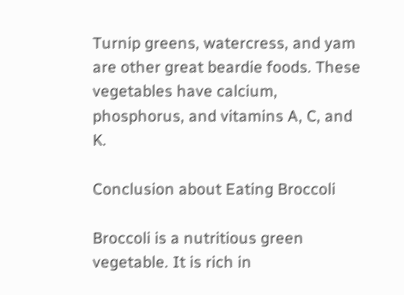Turnip greens, watercress, and yam are other great beardie foods. These vegetables have calcium, phosphorus, and vitamins A, C, and K.

Conclusion about Eating Broccoli

Broccoli is a nutritious green vegetable. It is rich in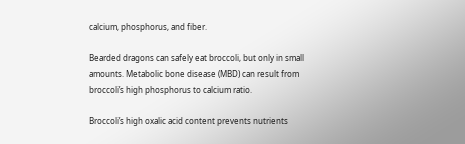calcium, phosphorus, and fiber.

Bearded dragons can safely eat broccoli, but only in small amounts. Metabolic bone disease (MBD) can result from broccoli’s high phosphorus to calcium ratio.

Broccoli’s high oxalic acid content prevents nutrients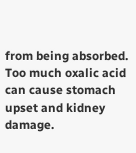from being absorbed. Too much oxalic acid can cause stomach upset and kidney damage.